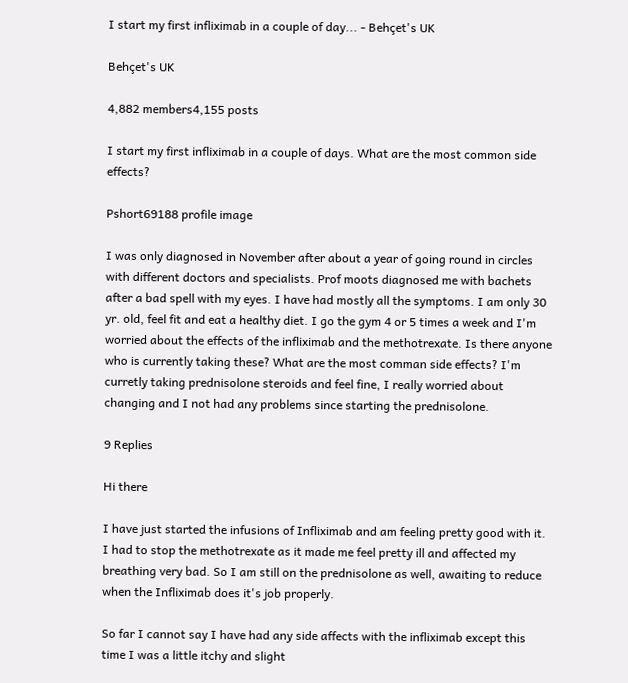I start my first infliximab in a couple of day... - Behçet's UK

Behçet's UK

4,882 members4,155 posts

I start my first infliximab in a couple of days. What are the most common side effects?

Pshort69188 profile image

I was only diagnosed in November after about a year of going round in circles with different doctors and specialists. Prof moots diagnosed me with bachets after a bad spell with my eyes. I have had mostly all the symptoms. I am only 30 yr. old, feel fit and eat a healthy diet. I go the gym 4 or 5 times a week and I'm worried about the effects of the infliximab and the methotrexate. Is there anyone who is currently taking these? What are the most comman side effects? I'm curretly taking prednisolone steroids and feel fine, I really worried about changing and I not had any problems since starting the prednisolone.

9 Replies

Hi there

I have just started the infusions of Infliximab and am feeling pretty good with it. I had to stop the methotrexate as it made me feel pretty ill and affected my breathing very bad. So I am still on the prednisolone as well, awaiting to reduce when the Infliximab does it's job properly.

So far I cannot say I have had any side affects with the infliximab except this time I was a little itchy and slight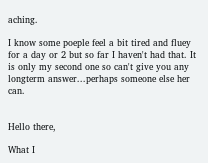aching.

I know some poeple feel a bit tired and fluey for a day or 2 but so far I haven't had that. It is only my second one so can't give you any longterm answer...perhaps someone else her can.


Hello there,

What I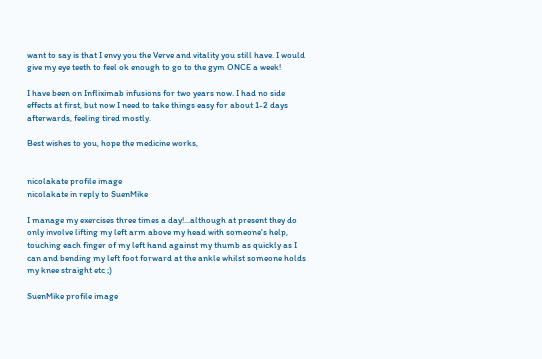want to say is that I envy you the Verve and vitality you still have. I would give my eye teeth to feel ok enough to go to the gym ONCE a week!

I have been on Infliximab infusions for two years now. I had no side effects at first, but now I need to take things easy for about 1-2 days afterwards, feeling tired mostly.

Best wishes to you, hope the medicine works,


nicolakate profile image
nicolakate in reply to SuenMike

I manage my exercises three times a day!...although at present they do only involve lifting my left arm above my head with someone's help, touching each finger of my left hand against my thumb as quickly as I can and bending my left foot forward at the ankle whilst someone holds my knee straight etc ;)

SuenMike profile image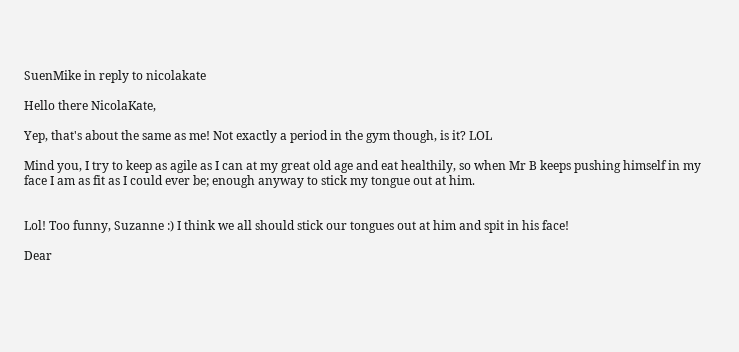SuenMike in reply to nicolakate

Hello there NicolaKate,

Yep, that's about the same as me! Not exactly a period in the gym though, is it? LOL

Mind you, I try to keep as agile as I can at my great old age and eat healthily, so when Mr B keeps pushing himself in my face I am as fit as I could ever be; enough anyway to stick my tongue out at him.


Lol! Too funny, Suzanne :) I think we all should stick our tongues out at him and spit in his face!

Dear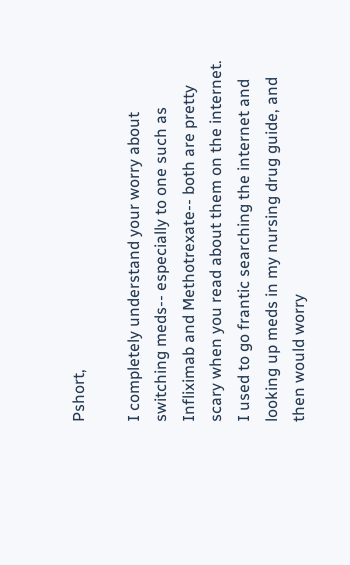Pshort,

I completely understand your worry about switching meds-- especially to one such as Infliximab and Methotrexate-- both are pretty scary when you read about them on the internet. I used to go frantic searching the internet and looking up meds in my nursing drug guide, and then would worry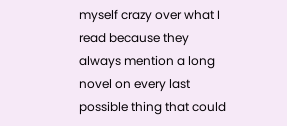myself crazy over what I read because they always mention a long novel on every last possible thing that could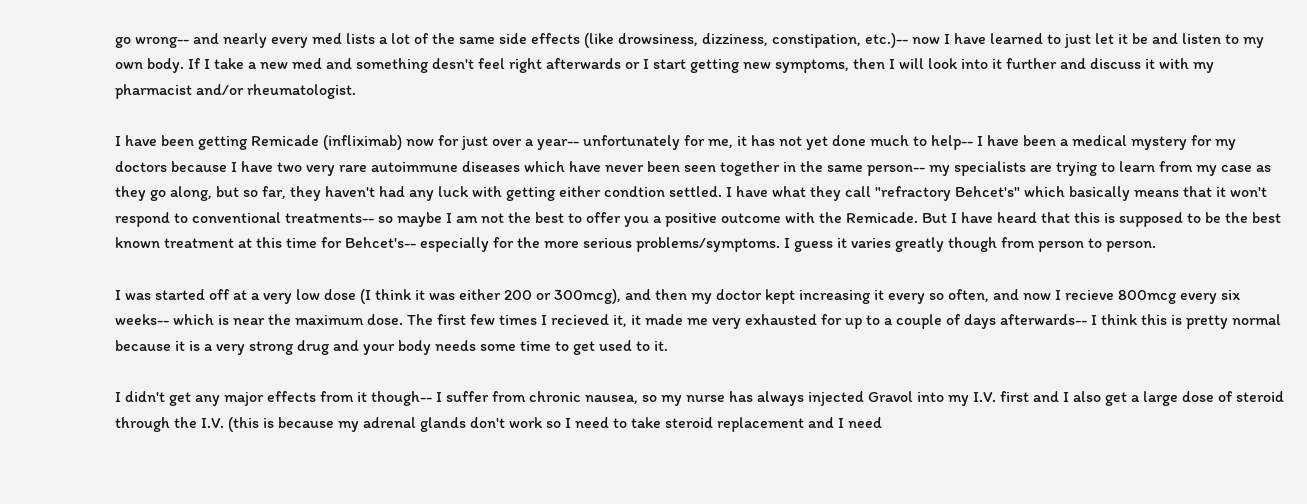go wrong-- and nearly every med lists a lot of the same side effects (like drowsiness, dizziness, constipation, etc.)-- now I have learned to just let it be and listen to my own body. If I take a new med and something desn't feel right afterwards or I start getting new symptoms, then I will look into it further and discuss it with my pharmacist and/or rheumatologist.

I have been getting Remicade (infliximab) now for just over a year-- unfortunately for me, it has not yet done much to help-- I have been a medical mystery for my doctors because I have two very rare autoimmune diseases which have never been seen together in the same person-- my specialists are trying to learn from my case as they go along, but so far, they haven't had any luck with getting either condtion settled. I have what they call "refractory Behcet's" which basically means that it won't respond to conventional treatments-- so maybe I am not the best to offer you a positive outcome with the Remicade. But I have heard that this is supposed to be the best known treatment at this time for Behcet's-- especially for the more serious problems/symptoms. I guess it varies greatly though from person to person.

I was started off at a very low dose (I think it was either 200 or 300mcg), and then my doctor kept increasing it every so often, and now I recieve 800mcg every six weeks-- which is near the maximum dose. The first few times I recieved it, it made me very exhausted for up to a couple of days afterwards-- I think this is pretty normal because it is a very strong drug and your body needs some time to get used to it.

I didn't get any major effects from it though-- I suffer from chronic nausea, so my nurse has always injected Gravol into my I.V. first and I also get a large dose of steroid through the I.V. (this is because my adrenal glands don't work so I need to take steroid replacement and I need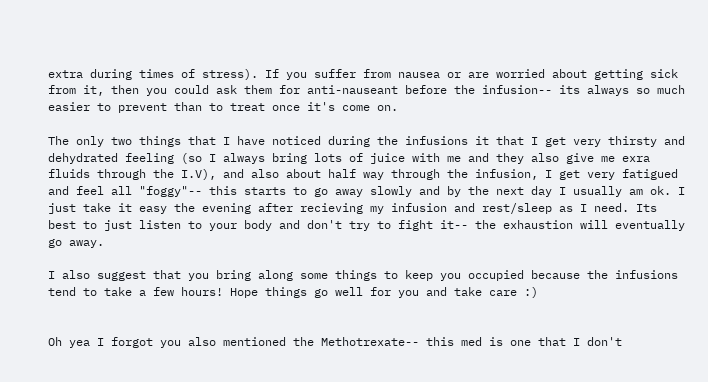extra during times of stress). If you suffer from nausea or are worried about getting sick from it, then you could ask them for anti-nauseant before the infusion-- its always so much easier to prevent than to treat once it's come on.

The only two things that I have noticed during the infusions it that I get very thirsty and dehydrated feeling (so I always bring lots of juice with me and they also give me exra fluids through the I.V), and also about half way through the infusion, I get very fatigued and feel all "foggy"-- this starts to go away slowly and by the next day I usually am ok. I just take it easy the evening after recieving my infusion and rest/sleep as I need. Its best to just listen to your body and don't try to fight it-- the exhaustion will eventually go away.

I also suggest that you bring along some things to keep you occupied because the infusions tend to take a few hours! Hope things go well for you and take care :)


Oh yea I forgot you also mentioned the Methotrexate-- this med is one that I don't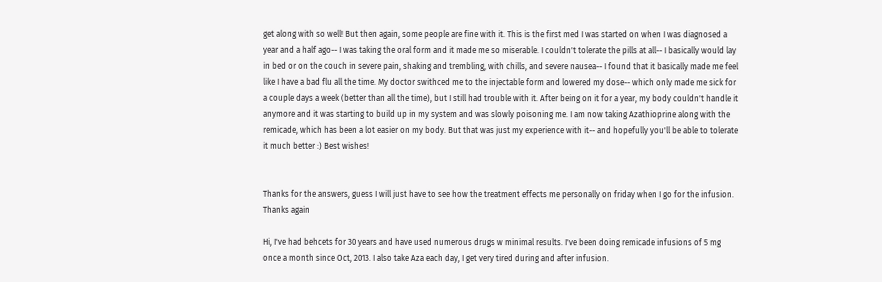get along with so well! But then again, some people are fine with it. This is the first med I was started on when I was diagnosed a year and a half ago-- I was taking the oral form and it made me so miserable. I couldn't tolerate the pills at all-- I basically would lay in bed or on the couch in severe pain, shaking and trembling, with chills, and severe nausea-- I found that it basically made me feel like I have a bad flu all the time. My doctor swithced me to the injectable form and lowered my dose-- which only made me sick for a couple days a week (better than all the time), but I still had trouble with it. After being on it for a year, my body couldn't handle it anymore and it was starting to build up in my system and was slowly poisoning me. I am now taking Azathioprine along with the remicade, which has been a lot easier on my body. But that was just my experience with it-- and hopefully you'll be able to tolerate it much better :) Best wishes!


Thanks for the answers, guess I will just have to see how the treatment effects me personally on friday when I go for the infusion. Thanks again

Hi, I've had behcets for 30 years and have used numerous drugs w minimal results. I've been doing remicade infusions of 5 mg once a month since Oct, 2013. I also take Aza each day, I get very tired during and after infusion.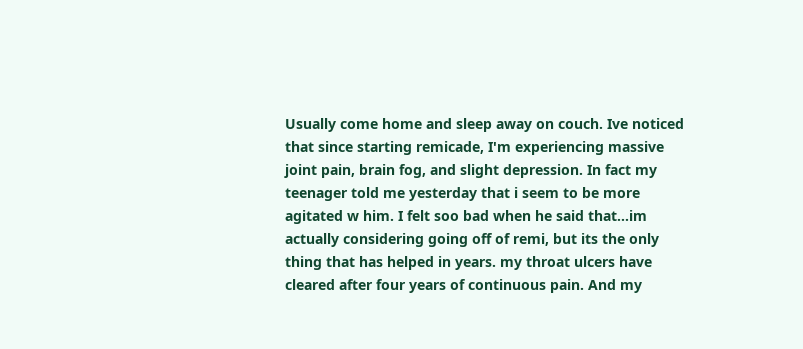Usually come home and sleep away on couch. Ive noticed that since starting remicade, I'm experiencing massive joint pain, brain fog, and slight depression. In fact my teenager told me yesterday that i seem to be more agitated w him. I felt soo bad when he said that...im actually considering going off of remi, but its the only thing that has helped in years. my throat ulcers have cleared after four years of continuous pain. And my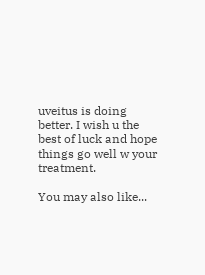uveitus is doing better. I wish u the best of luck and hope things go well w your treatment.

You may also like...